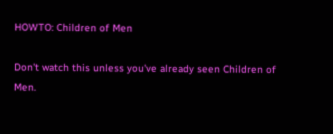HOWTO: Children of Men

Don't watch this unless you've already seen Children of Men.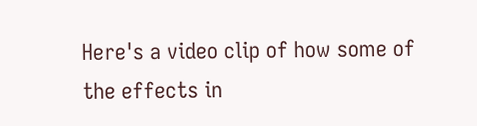Here's a video clip of how some of the effects in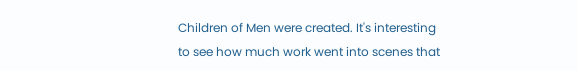Children of Men were created. It's interesting to see how much work went into scenes that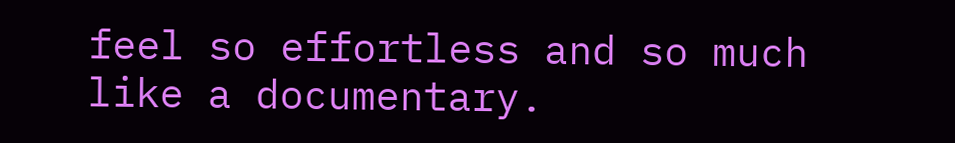feel so effortless and so much like a documentary.